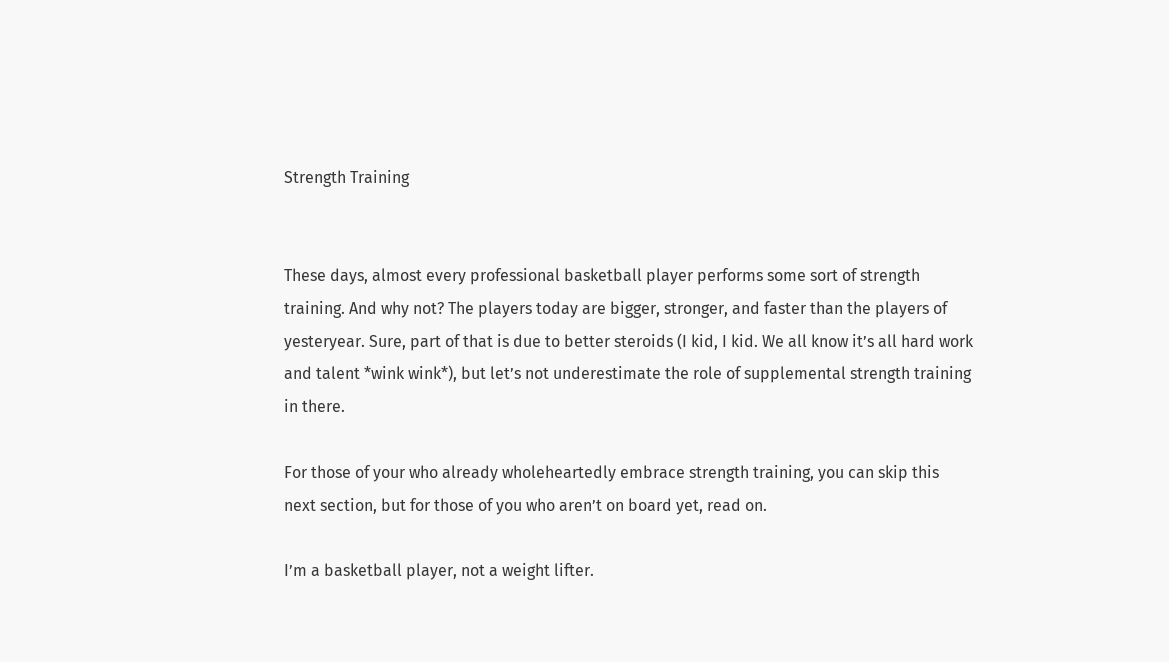Strength Training


These days, almost every professional basketball player performs some sort of strength training. And why not? The players today are bigger, stronger, and faster than the players of yesteryear. Sure, part of that is due to better steroids (I kid, I kid. We all know it’s all hard work and talent *wink wink*), but let’s not underestimate the role of supplemental strength training in there.

For those of your who already wholeheartedly embrace strength training, you can skip this next section, but for those of you who aren’t on board yet, read on.

I’m a basketball player, not a weight lifter.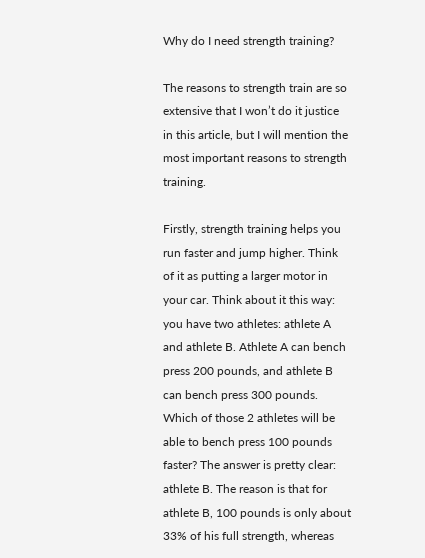Why do I need strength training?

The reasons to strength train are so extensive that I won’t do it justice in this article, but I will mention the most important reasons to strength training.

Firstly, strength training helps you run faster and jump higher. Think of it as putting a larger motor in your car. Think about it this way: you have two athletes: athlete A and athlete B. Athlete A can bench press 200 pounds, and athlete B can bench press 300 pounds. Which of those 2 athletes will be able to bench press 100 pounds faster? The answer is pretty clear: athlete B. The reason is that for athlete B, 100 pounds is only about 33% of his full strength, whereas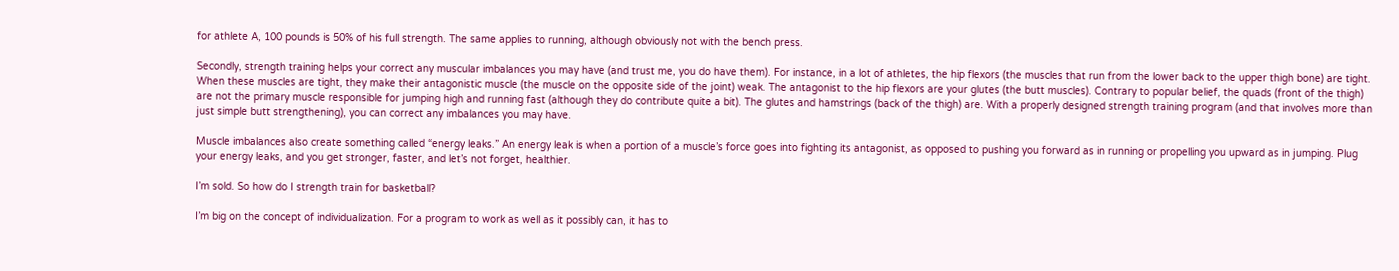for athlete A, 100 pounds is 50% of his full strength. The same applies to running, although obviously not with the bench press.

Secondly, strength training helps your correct any muscular imbalances you may have (and trust me, you do have them). For instance, in a lot of athletes, the hip flexors (the muscles that run from the lower back to the upper thigh bone) are tight. When these muscles are tight, they make their antagonistic muscle (the muscle on the opposite side of the joint) weak. The antagonist to the hip flexors are your glutes (the butt muscles). Contrary to popular belief, the quads (front of the thigh) are not the primary muscle responsible for jumping high and running fast (although they do contribute quite a bit). The glutes and hamstrings (back of the thigh) are. With a properly designed strength training program (and that involves more than just simple butt strengthening), you can correct any imbalances you may have.

Muscle imbalances also create something called “energy leaks.” An energy leak is when a portion of a muscle’s force goes into fighting its antagonist, as opposed to pushing you forward as in running or propelling you upward as in jumping. Plug your energy leaks, and you get stronger, faster, and let’s not forget, healthier.

I’m sold. So how do I strength train for basketball?

I’m big on the concept of individualization. For a program to work as well as it possibly can, it has to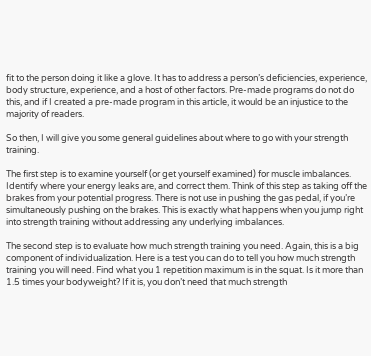fit to the person doing it like a glove. It has to address a person’s deficiencies, experience, body structure, experience, and a host of other factors. Pre-made programs do not do this, and if I created a pre-made program in this article, it would be an injustice to the majority of readers.

So then, I will give you some general guidelines about where to go with your strength training.

The first step is to examine yourself (or get yourself examined) for muscle imbalances. Identify where your energy leaks are, and correct them. Think of this step as taking off the brakes from your potential progress. There is not use in pushing the gas pedal, if you’re simultaneously pushing on the brakes. This is exactly what happens when you jump right into strength training without addressing any underlying imbalances.

The second step is to evaluate how much strength training you need. Again, this is a big component of individualization. Here is a test you can do to tell you how much strength training you will need. Find what you 1 repetition maximum is in the squat. Is it more than 1.5 times your bodyweight? If it is, you don’t need that much strength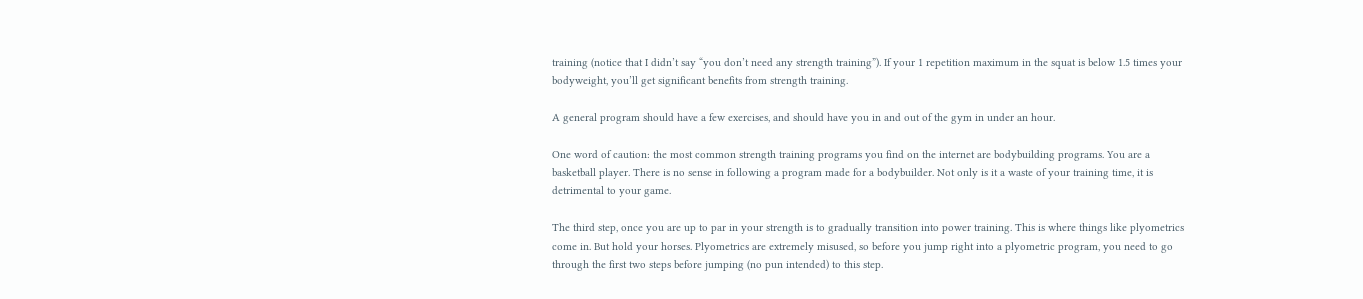training (notice that I didn’t say “you don’t need any strength training”). If your 1 repetition maximum in the squat is below 1.5 times your bodyweight, you’ll get significant benefits from strength training.

A general program should have a few exercises, and should have you in and out of the gym in under an hour.

One word of caution: the most common strength training programs you find on the internet are bodybuilding programs. You are a basketball player. There is no sense in following a program made for a bodybuilder. Not only is it a waste of your training time, it is detrimental to your game.

The third step, once you are up to par in your strength is to gradually transition into power training. This is where things like plyometrics come in. But hold your horses. Plyometrics are extremely misused, so before you jump right into a plyometric program, you need to go through the first two steps before jumping (no pun intended) to this step.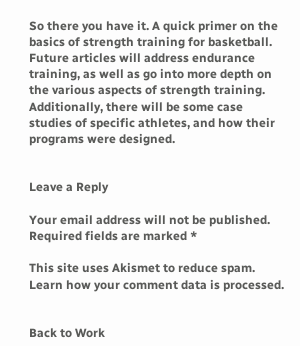So there you have it. A quick primer on the basics of strength training for basketball. Future articles will address endurance training, as well as go into more depth on the various aspects of strength training. Additionally, there will be some case studies of specific athletes, and how their programs were designed.


Leave a Reply

Your email address will not be published. Required fields are marked *

This site uses Akismet to reduce spam. Learn how your comment data is processed.


Back to Work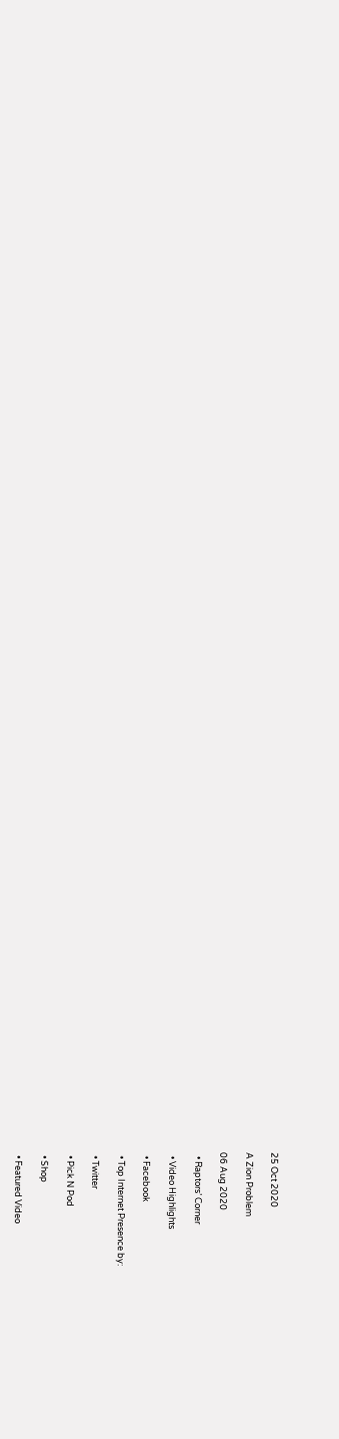25 Oct 2020

A Zion Problem

06 Aug 2020

  • Raptors’ Corner

  • Video Highlights

  • Facebook

  • Top Internet Presence by:

  • Twitter

  • Pick N Pod

  • Shop

  • Featured Video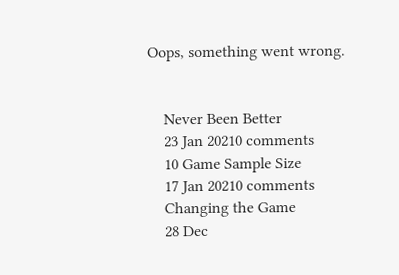Oops, something went wrong.


    Never Been Better
    23 Jan 20210 comments
    10 Game Sample Size
    17 Jan 20210 comments
    Changing the Game
    28 Dec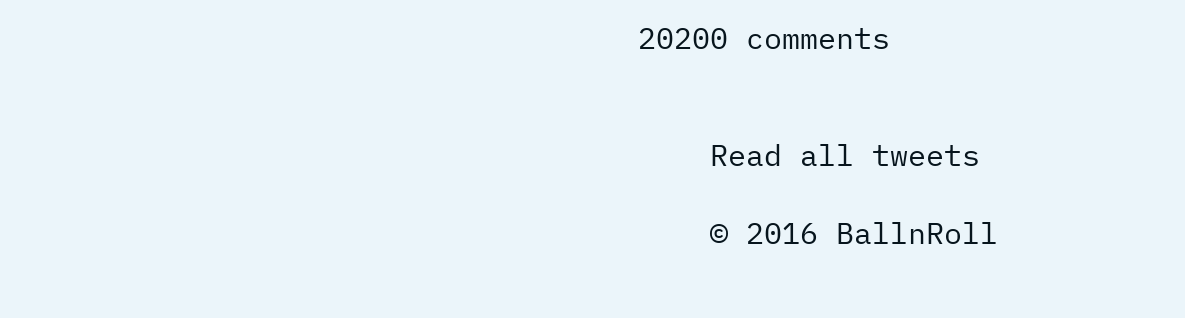20200 comments


    Read all tweets

    © 2016 BallnRoll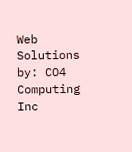Web Solutions by: CO4 Computing Inc